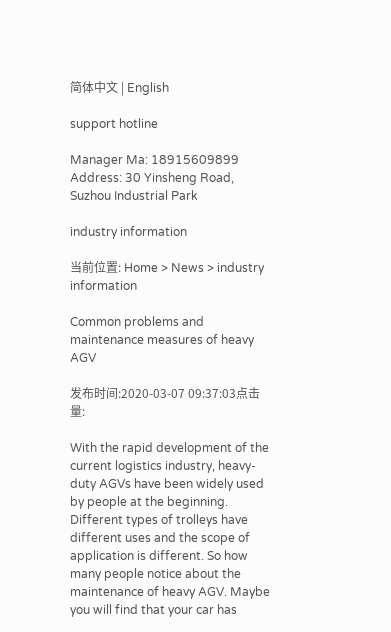简体中文 | English

support hotline

Manager Ma: 18915609899
Address: 30 Yinsheng Road, Suzhou Industrial Park

industry information

当前位置: Home > News > industry information

Common problems and maintenance measures of heavy AGV

发布时间:2020-03-07 09:37:03点击量:

With the rapid development of the current logistics industry, heavy-duty AGVs have been widely used by people at the beginning. Different types of trolleys have different uses and the scope of application is different. So how many people notice about the maintenance of heavy AGV. Maybe you will find that your car has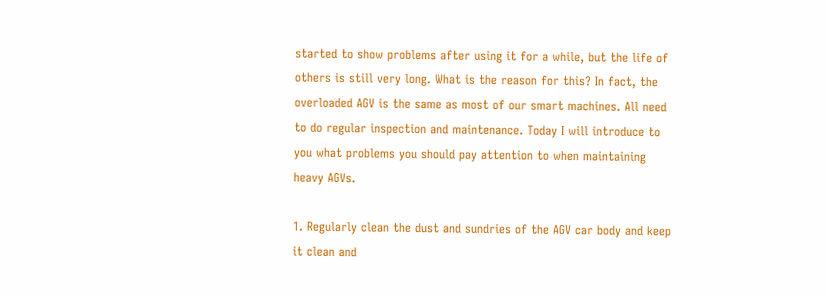started to show problems after using it for a while, but the life of others is still very long. What is the reason for this? In fact, the overloaded AGV is the same as most of our smart machines. All need to do regular inspection and maintenance. Today I will introduce to you what problems you should pay attention to when maintaining heavy AGVs.

1. Regularly clean the dust and sundries of the AGV car body and keep it clean and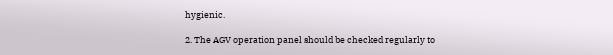hygienic.

2. The AGV operation panel should be checked regularly to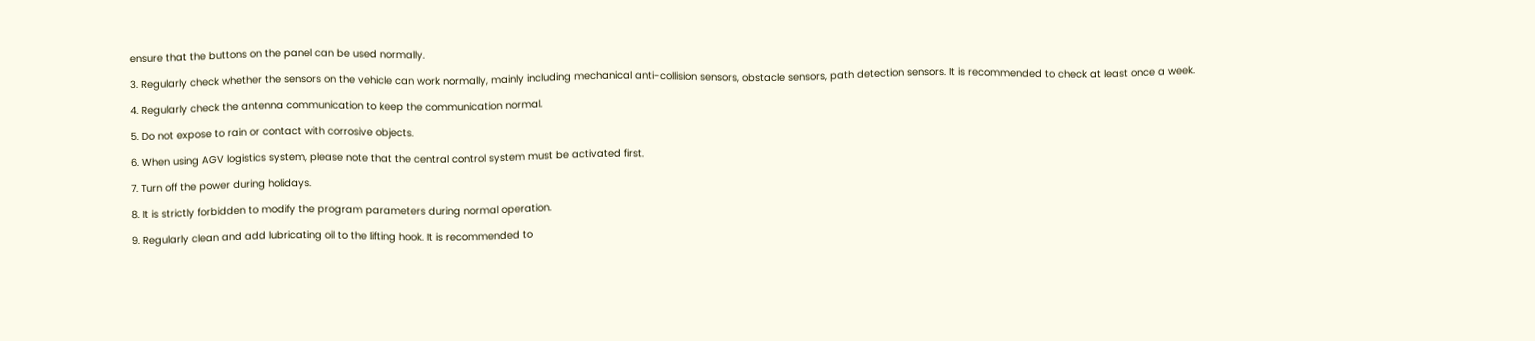ensure that the buttons on the panel can be used normally.

3. Regularly check whether the sensors on the vehicle can work normally, mainly including mechanical anti-collision sensors, obstacle sensors, path detection sensors. It is recommended to check at least once a week.

4. Regularly check the antenna communication to keep the communication normal.

5. Do not expose to rain or contact with corrosive objects.

6. When using AGV logistics system, please note that the central control system must be activated first.

7. Turn off the power during holidays.

8. It is strictly forbidden to modify the program parameters during normal operation.

9. Regularly clean and add lubricating oil to the lifting hook. It is recommended to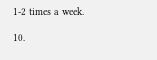1-2 times a week.

10.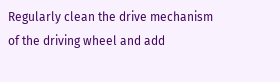Regularly clean the drive mechanism of the driving wheel and add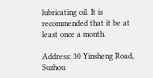lubricating oil. It is recommended that it be at least once a month.

Address: 30 Yinsheng Road, Suzhou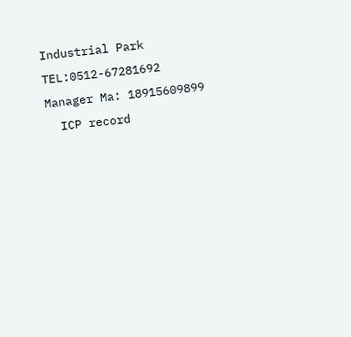Industrial Park  TEL:0512-67281692  Manager Ma: 18915609899
  ICP record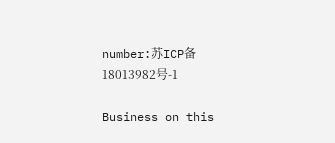number:苏ICP备18013982号-1

Business on this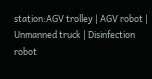station:AGV trolley | AGV robot | Unmanned truck | Disinfection robot